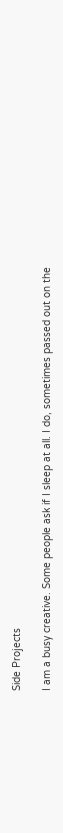Side Projects

I am a busy creative. Some people ask if I sleep at all. I do, sometimes passed out on the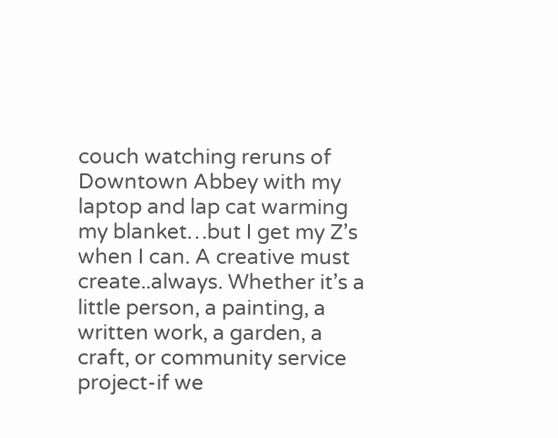couch watching reruns of Downtown Abbey with my laptop and lap cat warming my blanket…but I get my Z’s when I can. A creative must create..always. Whether it’s a little person, a painting, a written work, a garden, a craft, or community service project-if we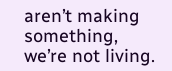aren’t making something, we’re not living.